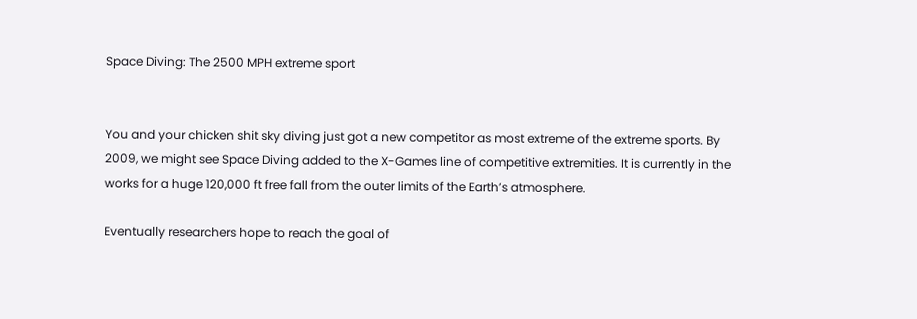Space Diving: The 2500 MPH extreme sport


You and your chicken shit sky diving just got a new competitor as most extreme of the extreme sports. By 2009, we might see Space Diving added to the X-Games line of competitive extremities. It is currently in the works for a huge 120,000 ft free fall from the outer limits of the Earth’s atmosphere.

Eventually researchers hope to reach the goal of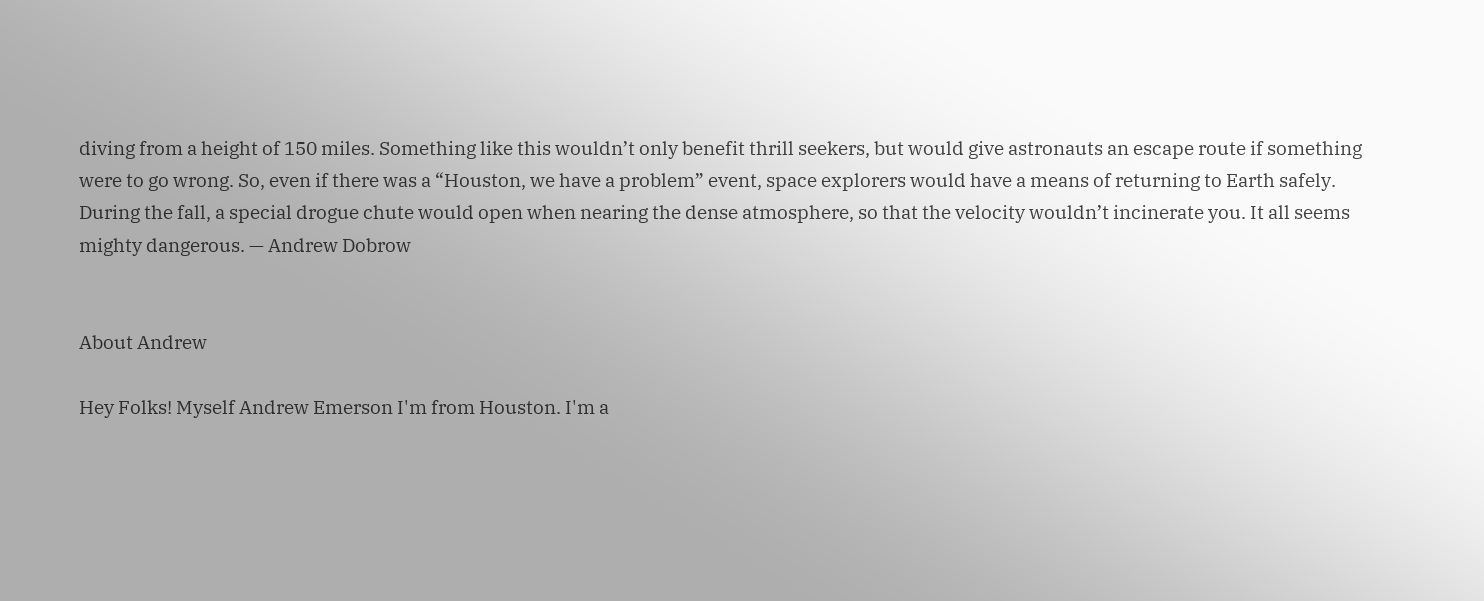diving from a height of 150 miles. Something like this wouldn’t only benefit thrill seekers, but would give astronauts an escape route if something were to go wrong. So, even if there was a “Houston, we have a problem” event, space explorers would have a means of returning to Earth safely. During the fall, a special drogue chute would open when nearing the dense atmosphere, so that the velocity wouldn’t incinerate you. It all seems mighty dangerous. — Andrew Dobrow


About Andrew

Hey Folks! Myself Andrew Emerson I'm from Houston. I'm a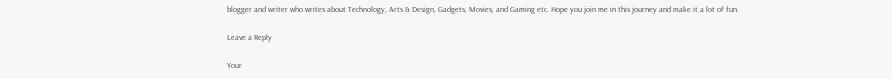blogger and writer who writes about Technology, Arts & Design, Gadgets, Movies, and Gaming etc. Hope you join me in this journey and make it a lot of fun.

Leave a Reply

Your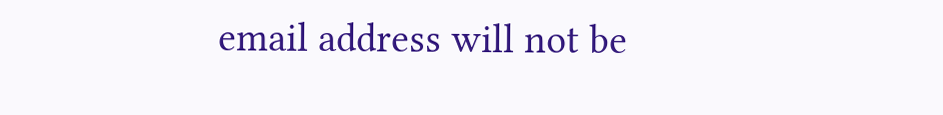email address will not be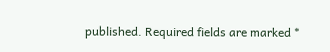published. Required fields are marked *